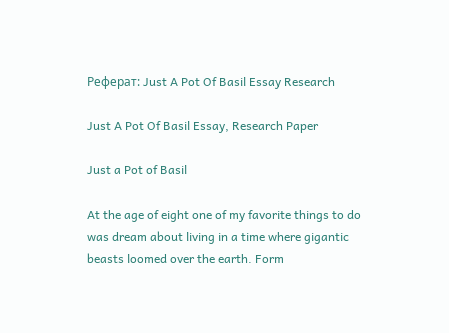Реферат: Just A Pot Of Basil Essay Research

Just A Pot Of Basil Essay, Research Paper

Just a Pot of Basil

At the age of eight one of my favorite things to do was dream about living in a time where gigantic beasts loomed over the earth. Form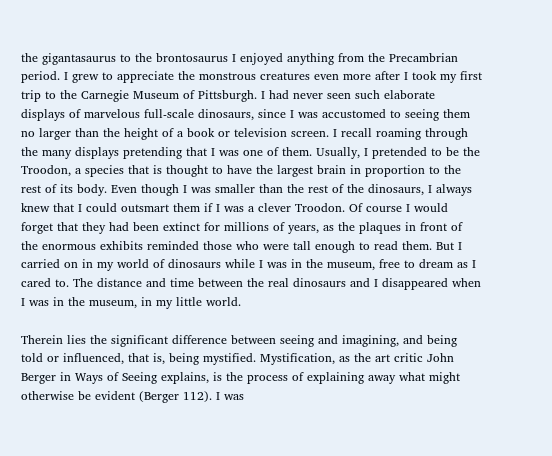the gigantasaurus to the brontosaurus I enjoyed anything from the Precambrian period. I grew to appreciate the monstrous creatures even more after I took my first trip to the Carnegie Museum of Pittsburgh. I had never seen such elaborate displays of marvelous full-scale dinosaurs, since I was accustomed to seeing them no larger than the height of a book or television screen. I recall roaming through the many displays pretending that I was one of them. Usually, I pretended to be the Troodon, a species that is thought to have the largest brain in proportion to the rest of its body. Even though I was smaller than the rest of the dinosaurs, I always knew that I could outsmart them if I was a clever Troodon. Of course I would forget that they had been extinct for millions of years, as the plaques in front of the enormous exhibits reminded those who were tall enough to read them. But I carried on in my world of dinosaurs while I was in the museum, free to dream as I cared to. The distance and time between the real dinosaurs and I disappeared when I was in the museum, in my little world.

Therein lies the significant difference between seeing and imagining, and being told or influenced, that is, being mystified. Mystification, as the art critic John Berger in Ways of Seeing explains, is the process of explaining away what might otherwise be evident (Berger 112). I was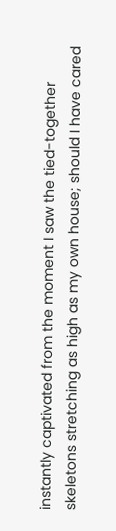instantly captivated from the moment I saw the tied-together skeletons stretching as high as my own house; should I have cared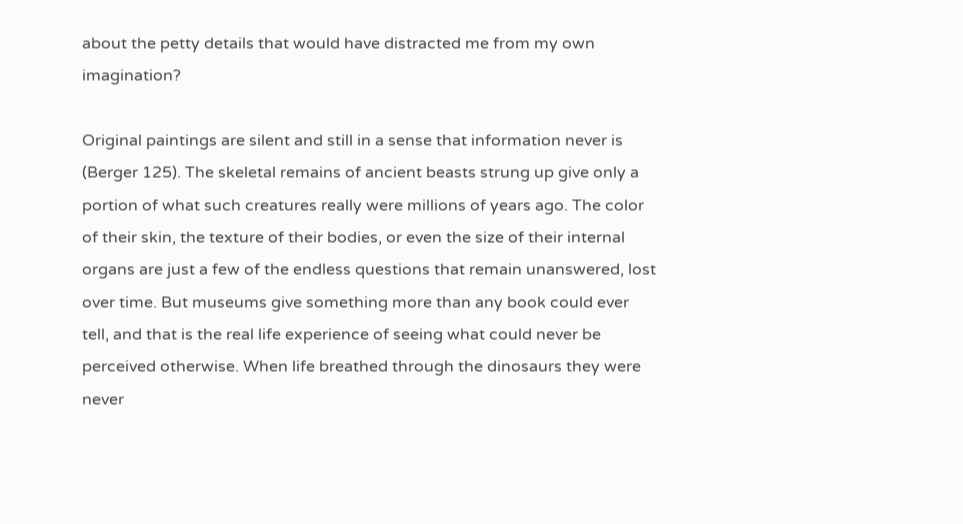about the petty details that would have distracted me from my own imagination?

Original paintings are silent and still in a sense that information never is (Berger 125). The skeletal remains of ancient beasts strung up give only a portion of what such creatures really were millions of years ago. The color of their skin, the texture of their bodies, or even the size of their internal organs are just a few of the endless questions that remain unanswered, lost over time. But museums give something more than any book could ever tell, and that is the real life experience of seeing what could never be perceived otherwise. When life breathed through the dinosaurs they were never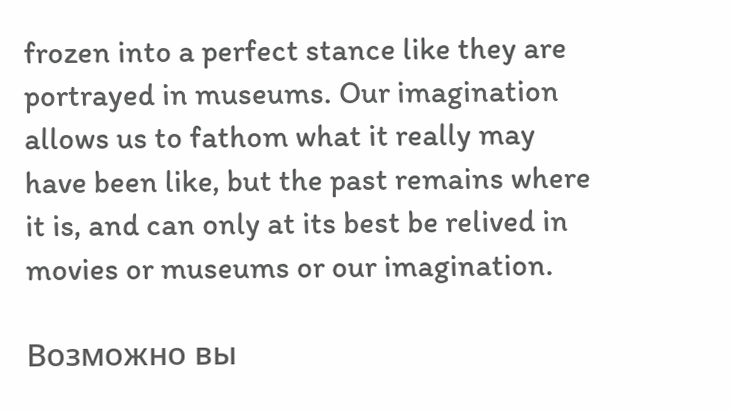frozen into a perfect stance like they are portrayed in museums. Our imagination allows us to fathom what it really may have been like, but the past remains where it is, and can only at its best be relived in movies or museums or our imagination.

Возможно вы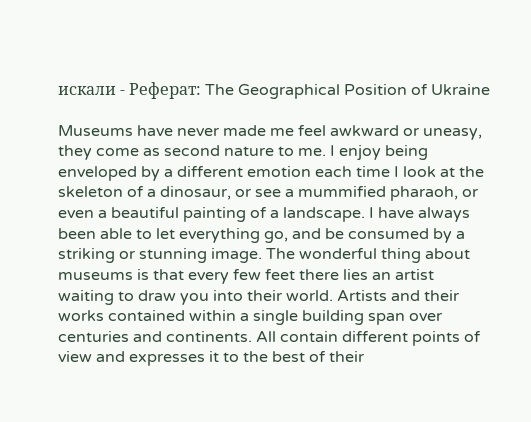искали - Реферат: The Geographical Position of Ukraine

Museums have never made me feel awkward or uneasy, they come as second nature to me. I enjoy being enveloped by a different emotion each time I look at the skeleton of a dinosaur, or see a mummified pharaoh, or even a beautiful painting of a landscape. I have always been able to let everything go, and be consumed by a striking or stunning image. The wonderful thing about museums is that every few feet there lies an artist waiting to draw you into their world. Artists and their works contained within a single building span over centuries and continents. All contain different points of view and expresses it to the best of their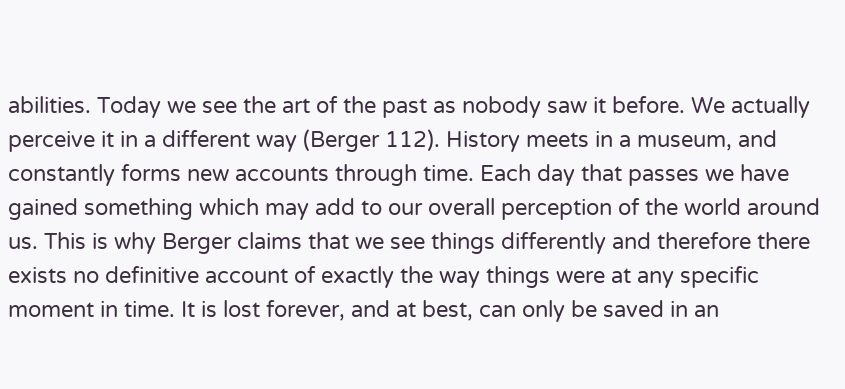abilities. Today we see the art of the past as nobody saw it before. We actually perceive it in a different way (Berger 112). History meets in a museum, and constantly forms new accounts through time. Each day that passes we have gained something which may add to our overall perception of the world around us. This is why Berger claims that we see things differently and therefore there exists no definitive account of exactly the way things were at any specific moment in time. It is lost forever, and at best, can only be saved in an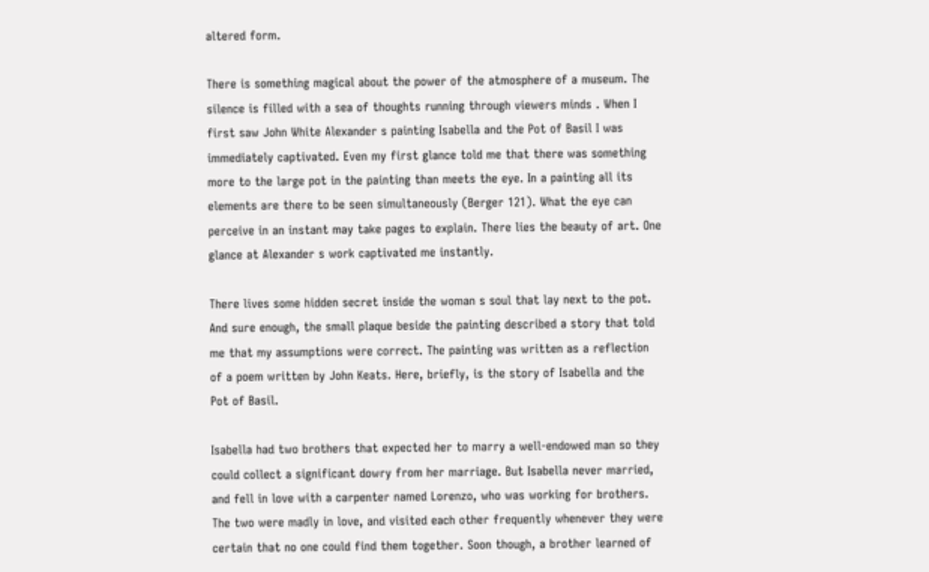altered form.

There is something magical about the power of the atmosphere of a museum. The silence is filled with a sea of thoughts running through viewers minds . When I first saw John White Alexander s painting Isabella and the Pot of Basil I was immediately captivated. Even my first glance told me that there was something more to the large pot in the painting than meets the eye. In a painting all its elements are there to be seen simultaneously (Berger 121). What the eye can perceive in an instant may take pages to explain. There lies the beauty of art. One glance at Alexander s work captivated me instantly.

There lives some hidden secret inside the woman s soul that lay next to the pot. And sure enough, the small plaque beside the painting described a story that told me that my assumptions were correct. The painting was written as a reflection of a poem written by John Keats. Here, briefly, is the story of Isabella and the Pot of Basil.

Isabella had two brothers that expected her to marry a well-endowed man so they could collect a significant dowry from her marriage. But Isabella never married, and fell in love with a carpenter named Lorenzo, who was working for brothers. The two were madly in love, and visited each other frequently whenever they were certain that no one could find them together. Soon though, a brother learned of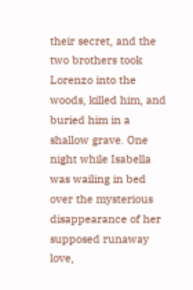their secret, and the two brothers took Lorenzo into the woods, killed him, and buried him in a shallow grave. One night while Isabella was wailing in bed over the mysterious disappearance of her supposed runaway love,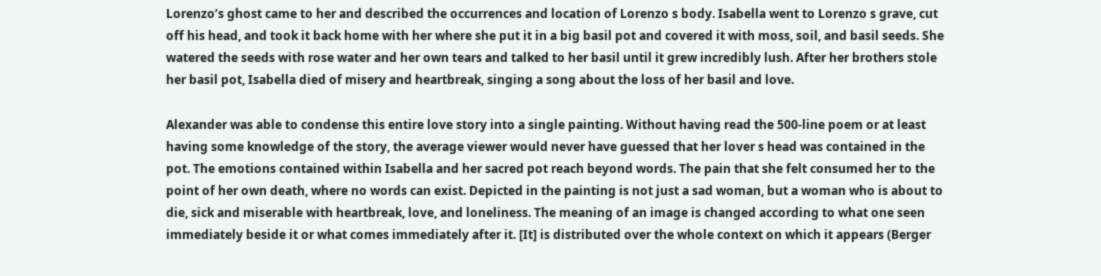Lorenzo’s ghost came to her and described the occurrences and location of Lorenzo s body. Isabella went to Lorenzo s grave, cut off his head, and took it back home with her where she put it in a big basil pot and covered it with moss, soil, and basil seeds. She watered the seeds with rose water and her own tears and talked to her basil until it grew incredibly lush. After her brothers stole her basil pot, Isabella died of misery and heartbreak, singing a song about the loss of her basil and love.

Alexander was able to condense this entire love story into a single painting. Without having read the 500-line poem or at least having some knowledge of the story, the average viewer would never have guessed that her lover s head was contained in the pot. The emotions contained within Isabella and her sacred pot reach beyond words. The pain that she felt consumed her to the point of her own death, where no words can exist. Depicted in the painting is not just a sad woman, but a woman who is about to die, sick and miserable with heartbreak, love, and loneliness. The meaning of an image is changed according to what one seen immediately beside it or what comes immediately after it. [It] is distributed over the whole context on which it appears (Berger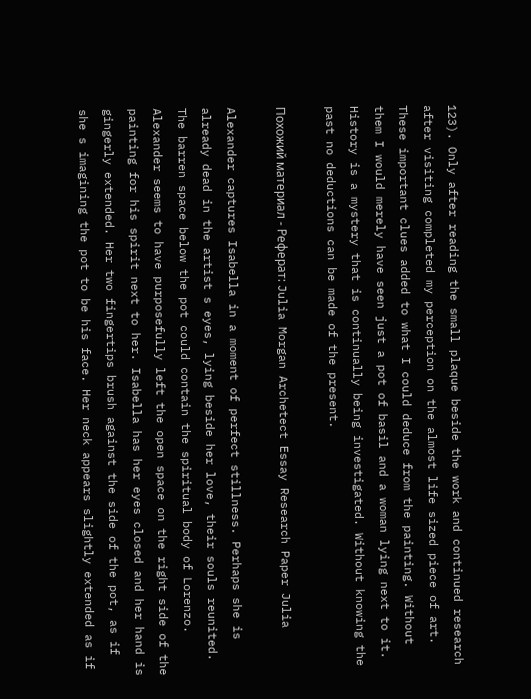123). Only after reading the small plaque beside the work and continued research after visiting completed my perception on the almost life sized piece of art. These important clues added to what I could deduce from the painting. Without them I would merely have seen just a pot of basil and a woman lying next to it. History is a mystery that is continually being investigated. Without knowing the past no deductions can be made of the present.

Похожий материал - Реферат: Julia Morgan Archetect Essay Research Paper Julia

Alexander captures Isabella in a moment of perfect stillness. Perhaps she is already dead in the artist s eyes, lying beside her love, their souls reunited. The barren space below the pot could contain the spiritual body of Lorenzo. Alexander seems to have purposefully left the open space on the right side of the painting for his spirit next to her. Isabella has her eyes closed and her hand is gingerly extended. Her two fingertips brush against the side of the pot, as if she s imagining the pot to be his face. Her neck appears slightly extended as if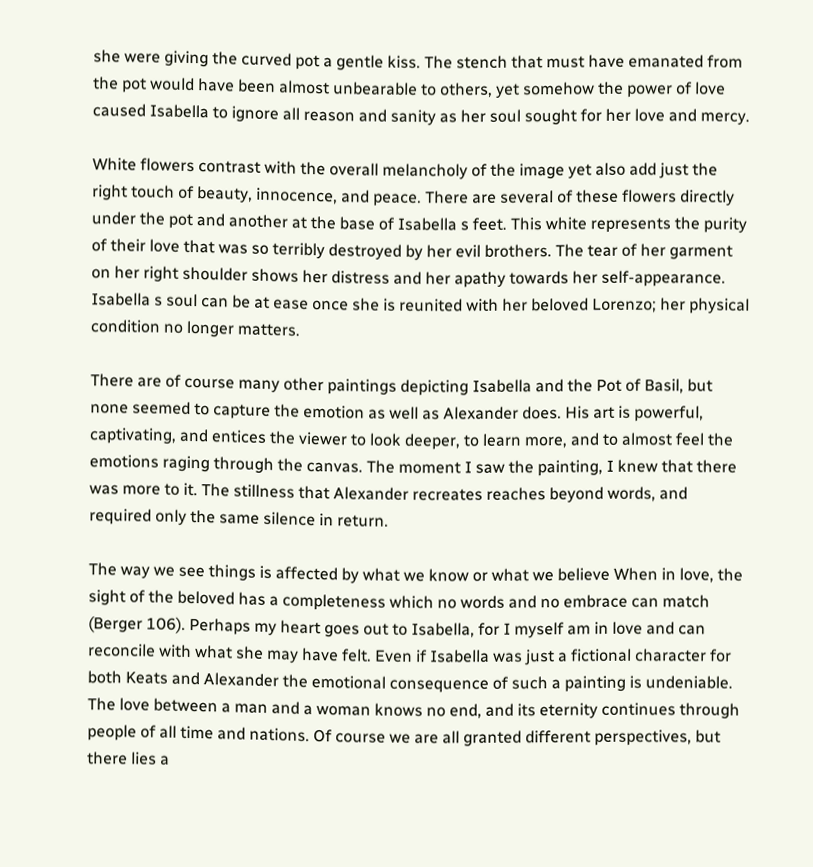she were giving the curved pot a gentle kiss. The stench that must have emanated from the pot would have been almost unbearable to others, yet somehow the power of love caused Isabella to ignore all reason and sanity as her soul sought for her love and mercy.

White flowers contrast with the overall melancholy of the image yet also add just the right touch of beauty, innocence, and peace. There are several of these flowers directly under the pot and another at the base of Isabella s feet. This white represents the purity of their love that was so terribly destroyed by her evil brothers. The tear of her garment on her right shoulder shows her distress and her apathy towards her self-appearance. Isabella s soul can be at ease once she is reunited with her beloved Lorenzo; her physical condition no longer matters.

There are of course many other paintings depicting Isabella and the Pot of Basil, but none seemed to capture the emotion as well as Alexander does. His art is powerful, captivating, and entices the viewer to look deeper, to learn more, and to almost feel the emotions raging through the canvas. The moment I saw the painting, I knew that there was more to it. The stillness that Alexander recreates reaches beyond words, and required only the same silence in return.

The way we see things is affected by what we know or what we believe When in love, the sight of the beloved has a completeness which no words and no embrace can match (Berger 106). Perhaps my heart goes out to Isabella, for I myself am in love and can reconcile with what she may have felt. Even if Isabella was just a fictional character for both Keats and Alexander the emotional consequence of such a painting is undeniable. The love between a man and a woman knows no end, and its eternity continues through people of all time and nations. Of course we are all granted different perspectives, but there lies a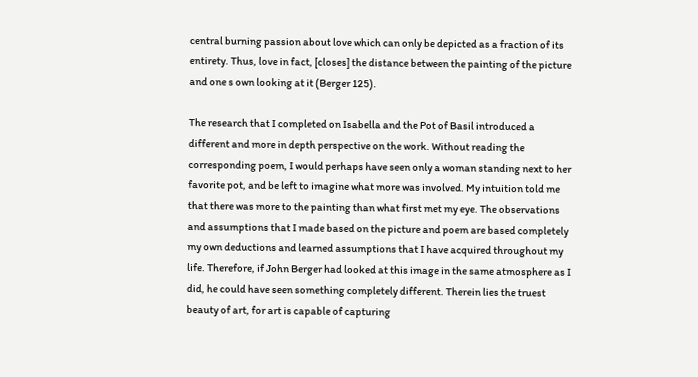central burning passion about love which can only be depicted as a fraction of its entirety. Thus, love in fact, [closes] the distance between the painting of the picture and one s own looking at it (Berger 125).

The research that I completed on Isabella and the Pot of Basil introduced a different and more in depth perspective on the work. Without reading the corresponding poem, I would perhaps have seen only a woman standing next to her favorite pot, and be left to imagine what more was involved. My intuition told me that there was more to the painting than what first met my eye. The observations and assumptions that I made based on the picture and poem are based completely my own deductions and learned assumptions that I have acquired throughout my life. Therefore, if John Berger had looked at this image in the same atmosphere as I did, he could have seen something completely different. Therein lies the truest beauty of art, for art is capable of capturing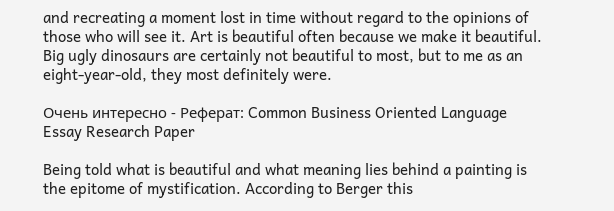and recreating a moment lost in time without regard to the opinions of those who will see it. Art is beautiful often because we make it beautiful. Big ugly dinosaurs are certainly not beautiful to most, but to me as an eight-year-old, they most definitely were.

Очень интересно - Реферат: Common Business Oriented Language Essay Research Paper

Being told what is beautiful and what meaning lies behind a painting is the epitome of mystification. According to Berger this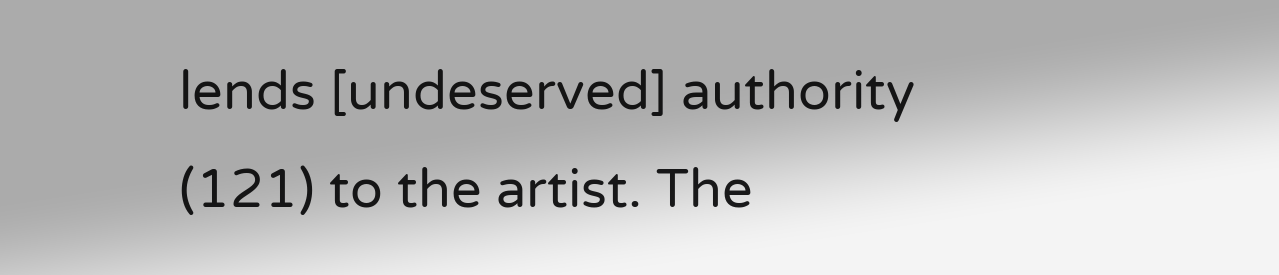lends [undeserved] authority (121) to the artist. The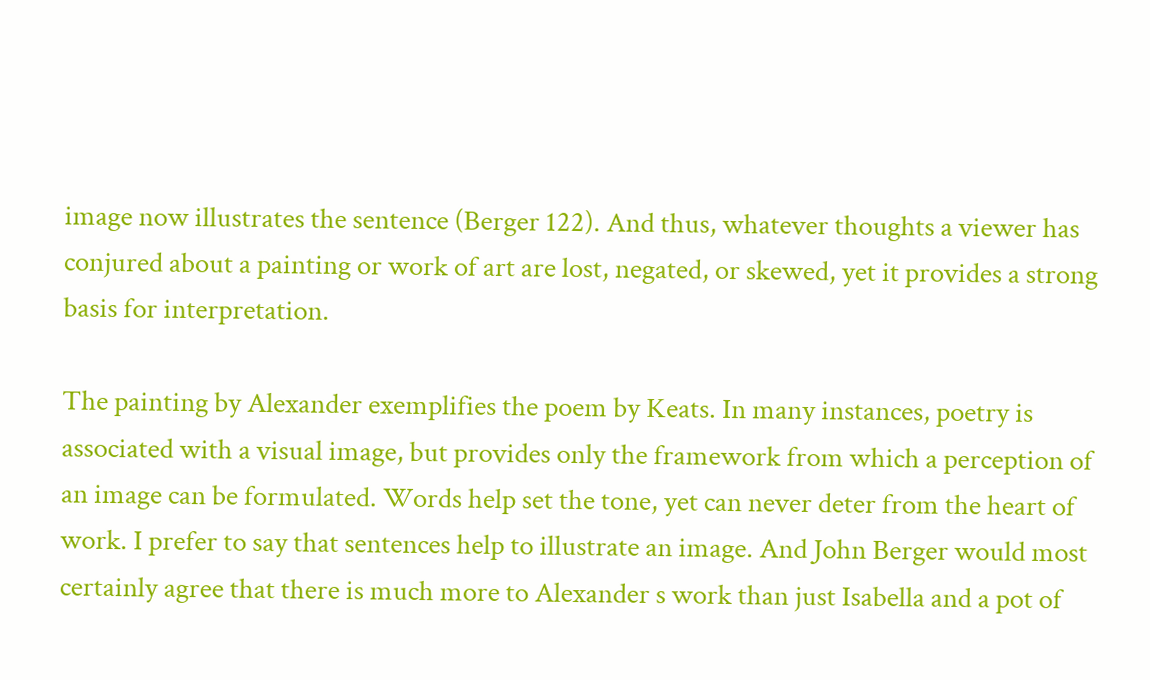image now illustrates the sentence (Berger 122). And thus, whatever thoughts a viewer has conjured about a painting or work of art are lost, negated, or skewed, yet it provides a strong basis for interpretation.

The painting by Alexander exemplifies the poem by Keats. In many instances, poetry is associated with a visual image, but provides only the framework from which a perception of an image can be formulated. Words help set the tone, yet can never deter from the heart of work. I prefer to say that sentences help to illustrate an image. And John Berger would most certainly agree that there is much more to Alexander s work than just Isabella and a pot of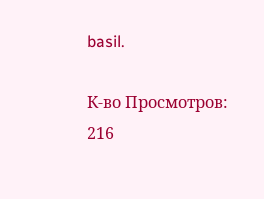basil.

К-во Просмотров: 216